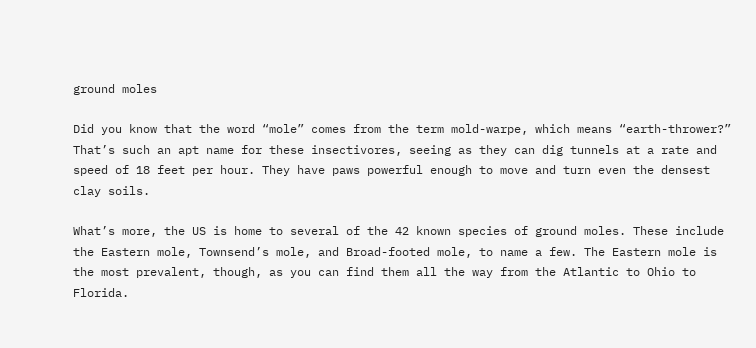ground moles

Did you know that the word “mole” comes from the term mold-warpe, which means “earth-thrower?” That’s such an apt name for these insectivores, seeing as they can dig tunnels at a rate and speed of 18 feet per hour. They have paws powerful enough to move and turn even the densest clay soils.

What’s more, the US is home to several of the 42 known species of ground moles. These include the Eastern mole, Townsend’s mole, and Broad-footed mole, to name a few. The Eastern mole is the most prevalent, though, as you can find them all the way from the Atlantic to Ohio to Florida.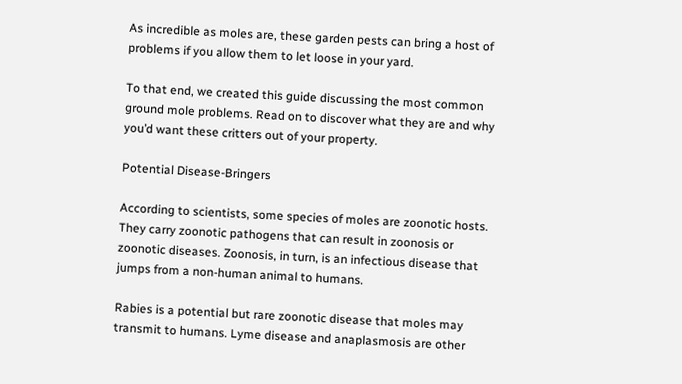As incredible as moles are, these garden pests can bring a host of problems if you allow them to let loose in your yard.

To that end, we created this guide discussing the most common ground mole problems. Read on to discover what they are and why you’d want these critters out of your property.

Potential Disease-Bringers

According to scientists, some species of moles are zoonotic hosts. They carry zoonotic pathogens that can result in zoonosis or zoonotic diseases. Zoonosis, in turn, is an infectious disease that jumps from a non-human animal to humans.

Rabies is a potential but rare zoonotic disease that moles may transmit to humans. Lyme disease and anaplasmosis are other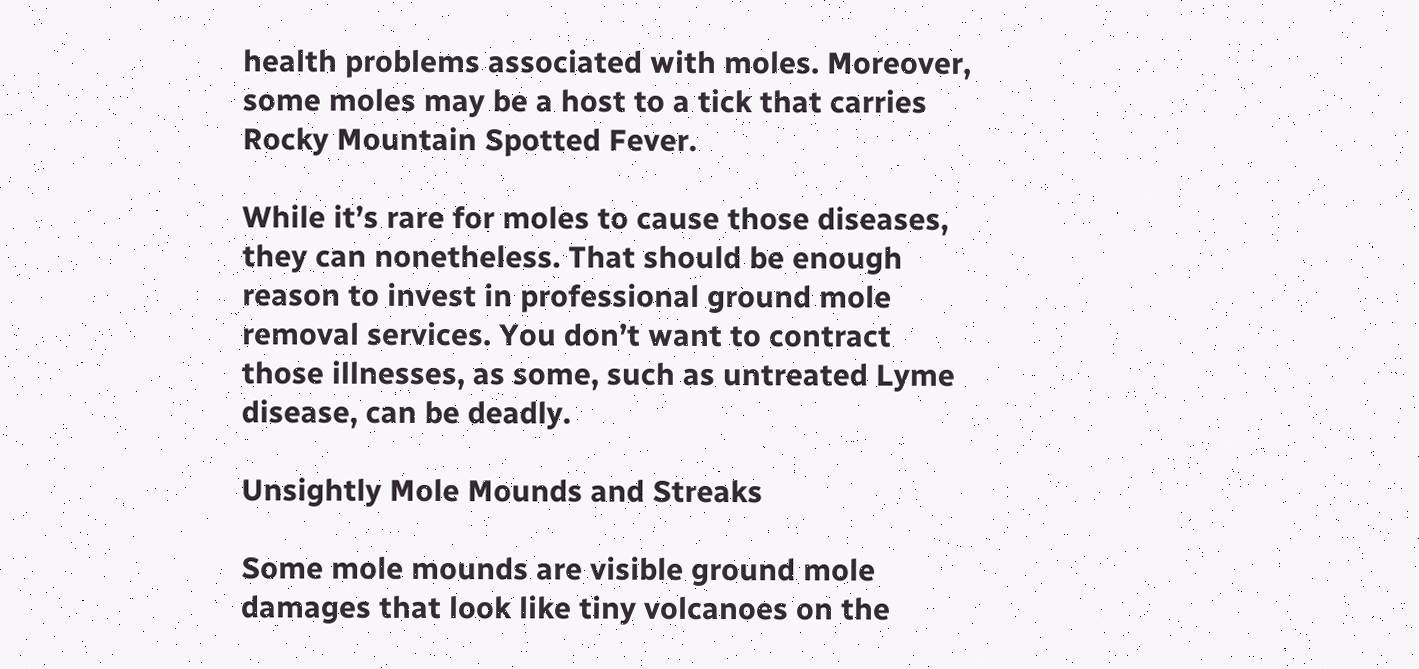health problems associated with moles. Moreover, some moles may be a host to a tick that carries Rocky Mountain Spotted Fever.

While it’s rare for moles to cause those diseases, they can nonetheless. That should be enough reason to invest in professional ground mole removal services. You don’t want to contract those illnesses, as some, such as untreated Lyme disease, can be deadly.

Unsightly Mole Mounds and Streaks

Some mole mounds are visible ground mole damages that look like tiny volcanoes on the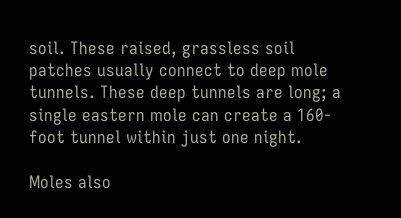soil. These raised, grassless soil patches usually connect to deep mole tunnels. These deep tunnels are long; a single eastern mole can create a 160-foot tunnel within just one night.

Moles also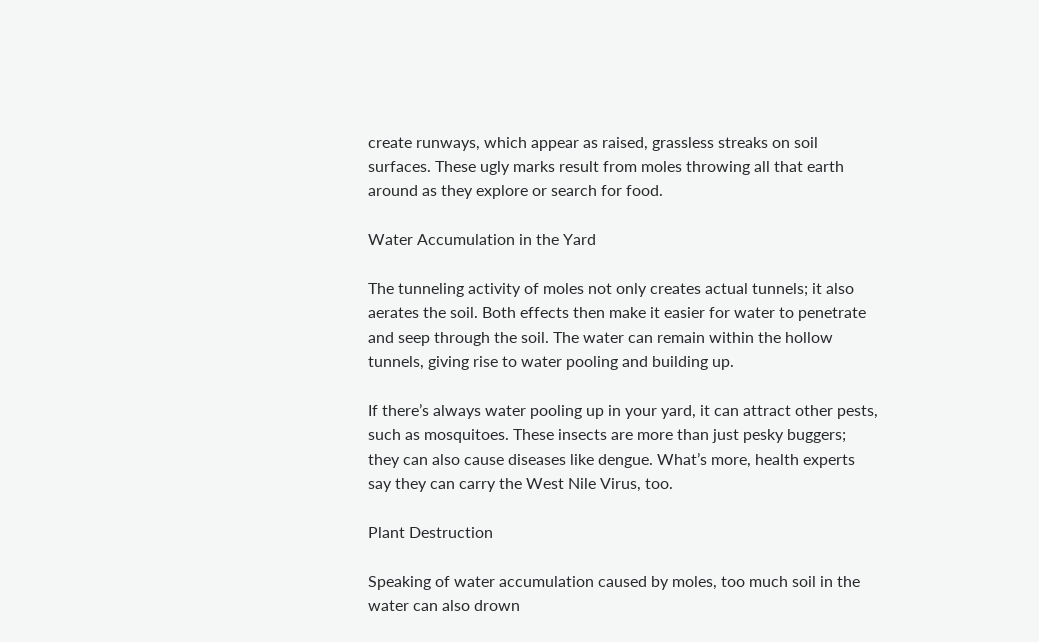create runways, which appear as raised, grassless streaks on soil surfaces. These ugly marks result from moles throwing all that earth around as they explore or search for food.

Water Accumulation in the Yard

The tunneling activity of moles not only creates actual tunnels; it also aerates the soil. Both effects then make it easier for water to penetrate and seep through the soil. The water can remain within the hollow tunnels, giving rise to water pooling and building up.

If there’s always water pooling up in your yard, it can attract other pests, such as mosquitoes. These insects are more than just pesky buggers; they can also cause diseases like dengue. What’s more, health experts say they can carry the West Nile Virus, too.

Plant Destruction

Speaking of water accumulation caused by moles, too much soil in the water can also drown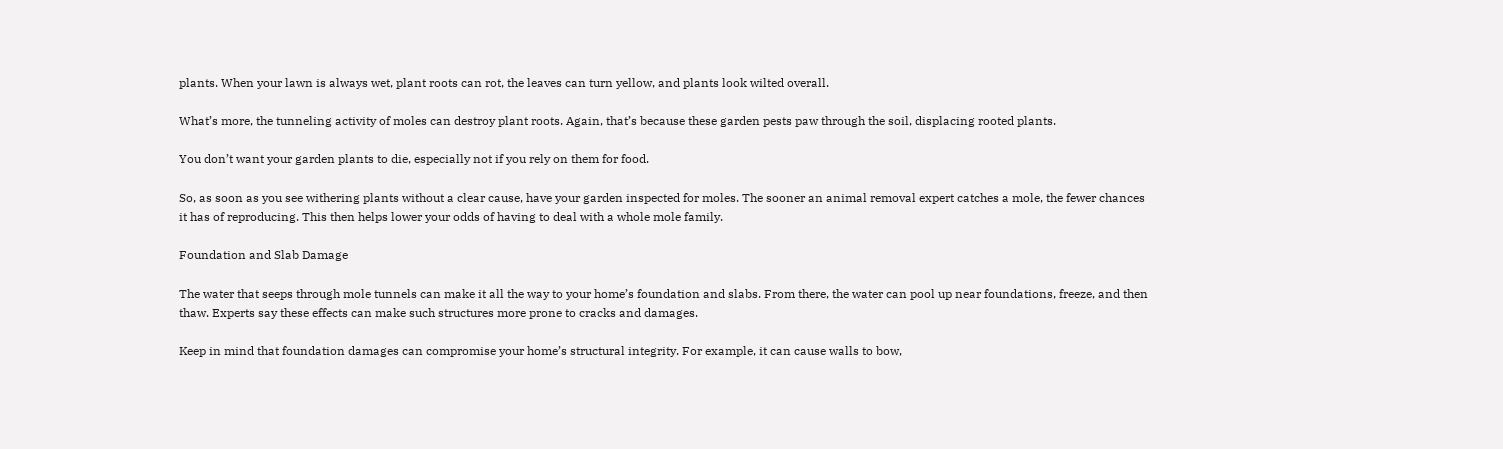plants. When your lawn is always wet, plant roots can rot, the leaves can turn yellow, and plants look wilted overall.

What’s more, the tunneling activity of moles can destroy plant roots. Again, that’s because these garden pests paw through the soil, displacing rooted plants.

You don’t want your garden plants to die, especially not if you rely on them for food.

So, as soon as you see withering plants without a clear cause, have your garden inspected for moles. The sooner an animal removal expert catches a mole, the fewer chances it has of reproducing. This then helps lower your odds of having to deal with a whole mole family.

Foundation and Slab Damage

The water that seeps through mole tunnels can make it all the way to your home’s foundation and slabs. From there, the water can pool up near foundations, freeze, and then thaw. Experts say these effects can make such structures more prone to cracks and damages.

Keep in mind that foundation damages can compromise your home’s structural integrity. For example, it can cause walls to bow,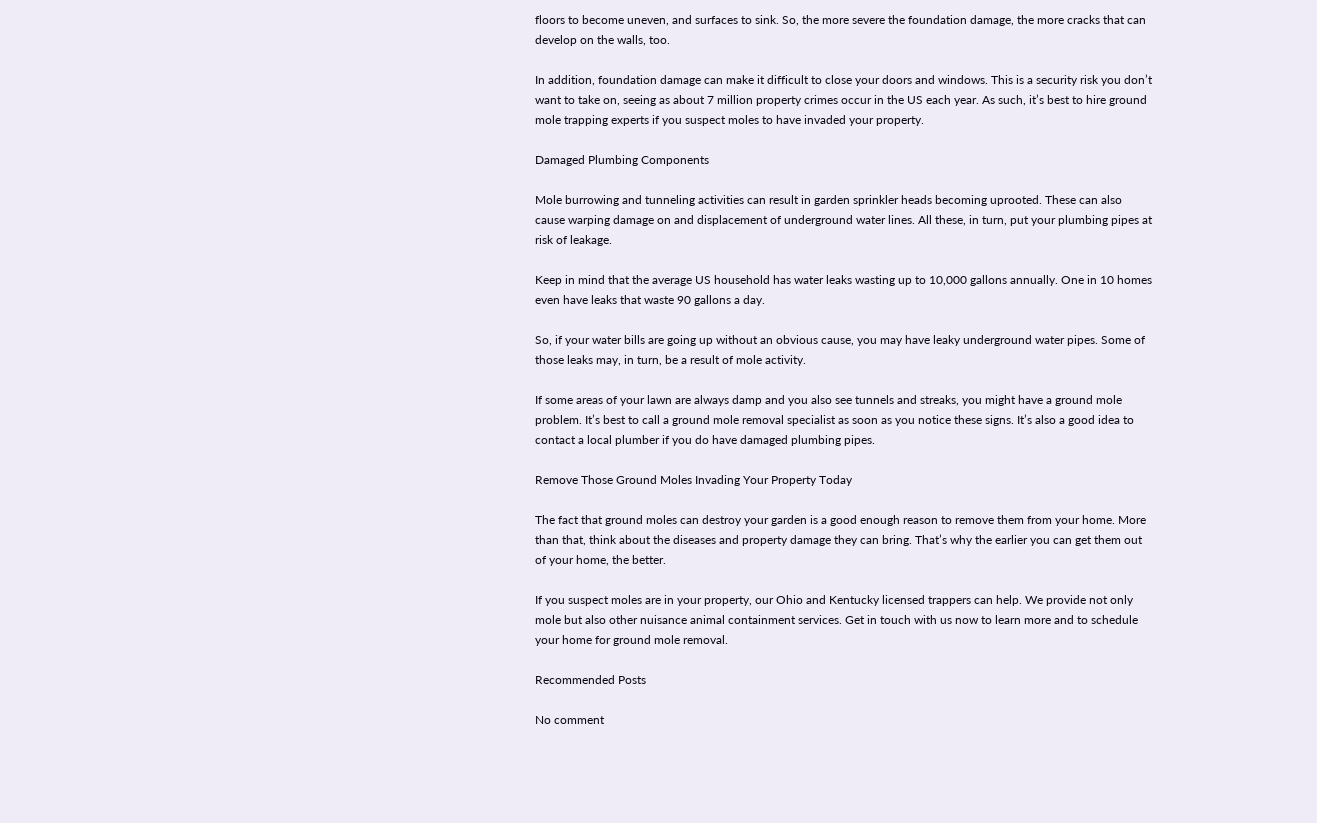floors to become uneven, and surfaces to sink. So, the more severe the foundation damage, the more cracks that can develop on the walls, too.

In addition, foundation damage can make it difficult to close your doors and windows. This is a security risk you don’t want to take on, seeing as about 7 million property crimes occur in the US each year. As such, it’s best to hire ground mole trapping experts if you suspect moles to have invaded your property.

Damaged Plumbing Components

Mole burrowing and tunneling activities can result in garden sprinkler heads becoming uprooted. These can also cause warping damage on and displacement of underground water lines. All these, in turn, put your plumbing pipes at risk of leakage.

Keep in mind that the average US household has water leaks wasting up to 10,000 gallons annually. One in 10 homes even have leaks that waste 90 gallons a day.

So, if your water bills are going up without an obvious cause, you may have leaky underground water pipes. Some of those leaks may, in turn, be a result of mole activity.

If some areas of your lawn are always damp and you also see tunnels and streaks, you might have a ground mole problem. It’s best to call a ground mole removal specialist as soon as you notice these signs. It’s also a good idea to contact a local plumber if you do have damaged plumbing pipes.

Remove Those Ground Moles Invading Your Property Today

The fact that ground moles can destroy your garden is a good enough reason to remove them from your home. More than that, think about the diseases and property damage they can bring. That’s why the earlier you can get them out of your home, the better.

If you suspect moles are in your property, our Ohio and Kentucky licensed trappers can help. We provide not only mole but also other nuisance animal containment services. Get in touch with us now to learn more and to schedule your home for ground mole removal.

Recommended Posts

No comment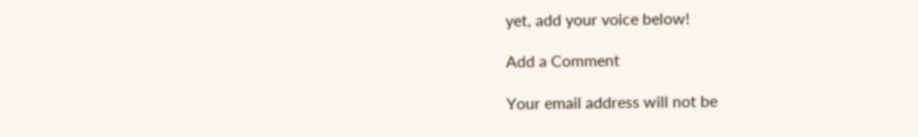yet, add your voice below!

Add a Comment

Your email address will not be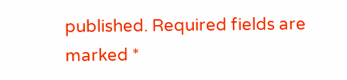published. Required fields are marked *